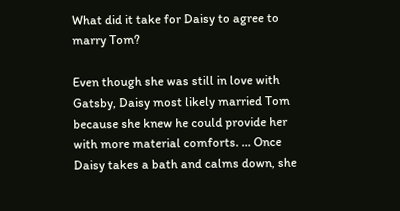What did it take for Daisy to agree to marry Tom?

Even though she was still in love with Gatsby, Daisy most likely married Tom because she knew he could provide her with more material comforts. … Once Daisy takes a bath and calms down, she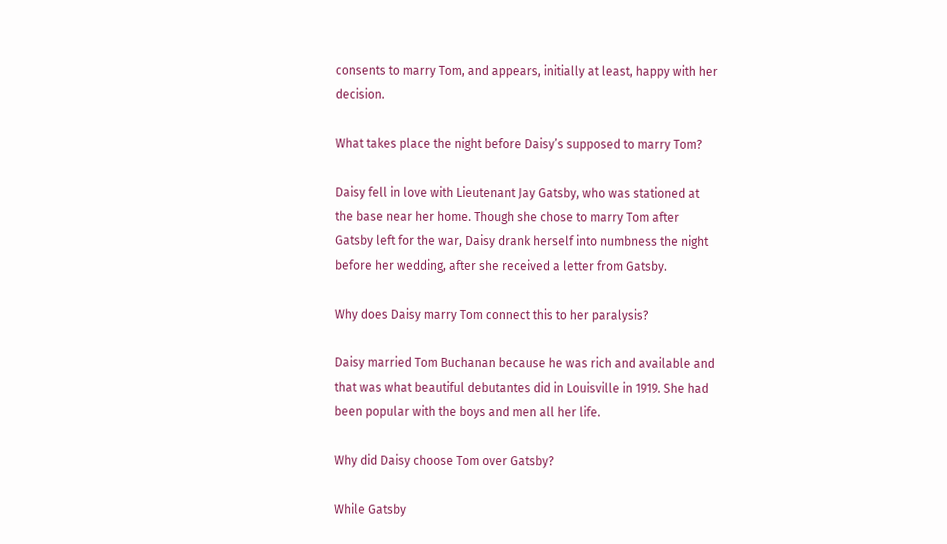consents to marry Tom, and appears, initially at least, happy with her decision.

What takes place the night before Daisy’s supposed to marry Tom?

Daisy fell in love with Lieutenant Jay Gatsby, who was stationed at the base near her home. Though she chose to marry Tom after Gatsby left for the war, Daisy drank herself into numbness the night before her wedding, after she received a letter from Gatsby.

Why does Daisy marry Tom connect this to her paralysis?

Daisy married Tom Buchanan because he was rich and available and that was what beautiful debutantes did in Louisville in 1919. She had been popular with the boys and men all her life.

Why did Daisy choose Tom over Gatsby?

While Gatsby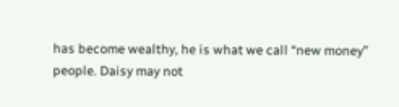has become wealthy, he is what we call “new money” people. Daisy may not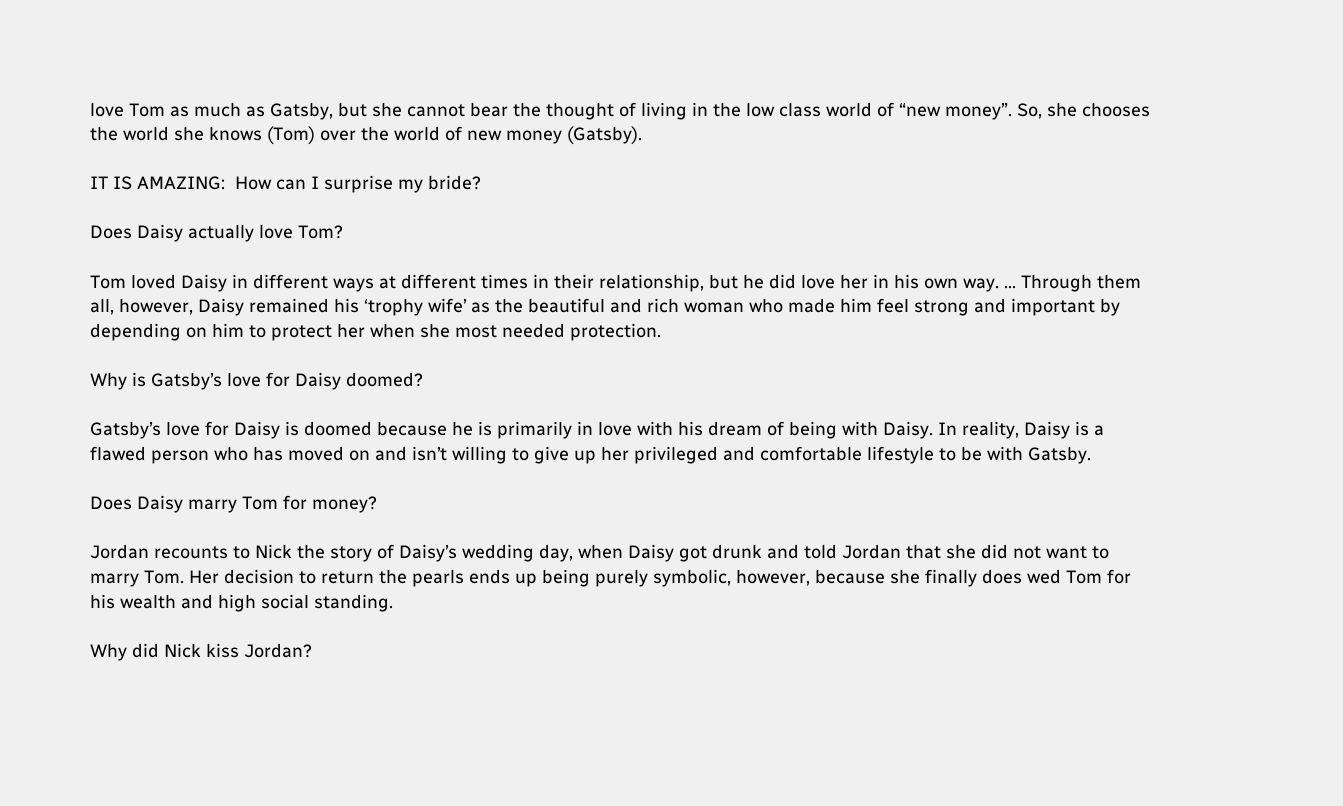love Tom as much as Gatsby, but she cannot bear the thought of living in the low class world of “new money”. So, she chooses the world she knows (Tom) over the world of new money (Gatsby).

IT IS AMAZING:  How can I surprise my bride?

Does Daisy actually love Tom?

Tom loved Daisy in different ways at different times in their relationship, but he did love her in his own way. … Through them all, however, Daisy remained his ‘trophy wife’ as the beautiful and rich woman who made him feel strong and important by depending on him to protect her when she most needed protection.

Why is Gatsby’s love for Daisy doomed?

Gatsby’s love for Daisy is doomed because he is primarily in love with his dream of being with Daisy. In reality, Daisy is a flawed person who has moved on and isn’t willing to give up her privileged and comfortable lifestyle to be with Gatsby.

Does Daisy marry Tom for money?

Jordan recounts to Nick the story of Daisy’s wedding day, when Daisy got drunk and told Jordan that she did not want to marry Tom. Her decision to return the pearls ends up being purely symbolic, however, because she finally does wed Tom for his wealth and high social standing.

Why did Nick kiss Jordan?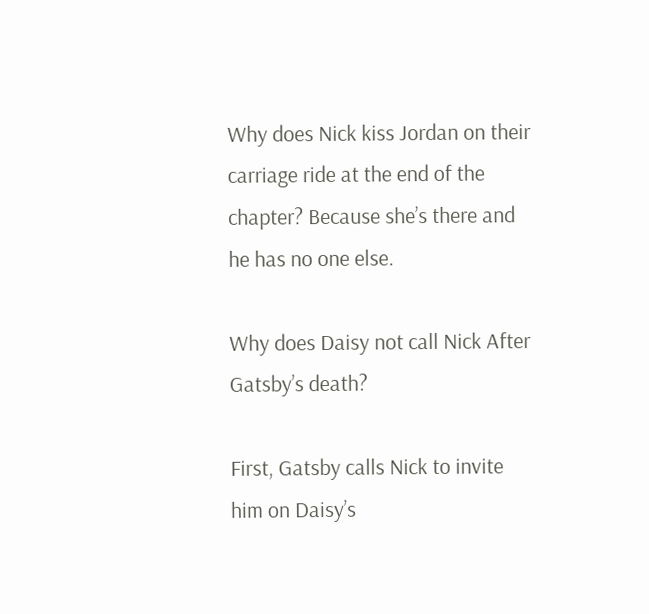Why does Nick kiss Jordan on their carriage ride at the end of the chapter? Because she’s there and he has no one else.

Why does Daisy not call Nick After Gatsby’s death?

First, Gatsby calls Nick to invite him on Daisy’s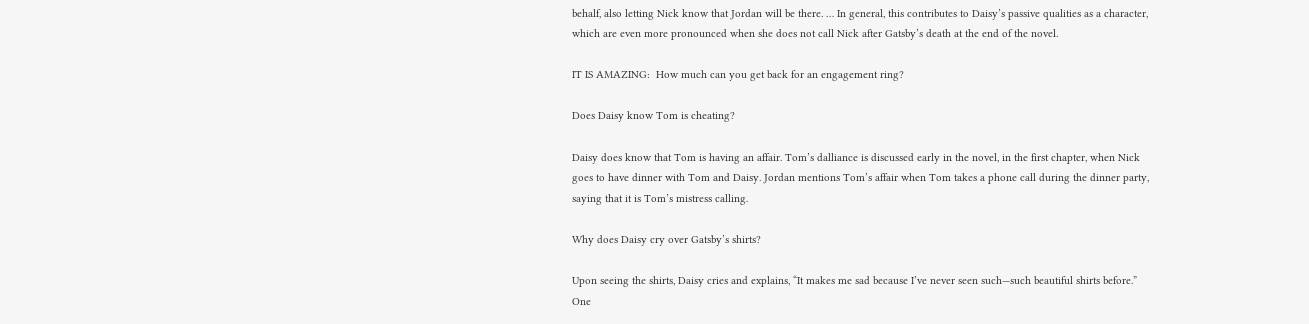behalf, also letting Nick know that Jordan will be there. … In general, this contributes to Daisy’s passive qualities as a character, which are even more pronounced when she does not call Nick after Gatsby’s death at the end of the novel.

IT IS AMAZING:  How much can you get back for an engagement ring?

Does Daisy know Tom is cheating?

Daisy does know that Tom is having an affair. Tom’s dalliance is discussed early in the novel, in the first chapter, when Nick goes to have dinner with Tom and Daisy. Jordan mentions Tom’s affair when Tom takes a phone call during the dinner party, saying that it is Tom’s mistress calling.

Why does Daisy cry over Gatsby’s shirts?

Upon seeing the shirts, Daisy cries and explains, “It makes me sad because I’ve never seen such—such beautiful shirts before.” One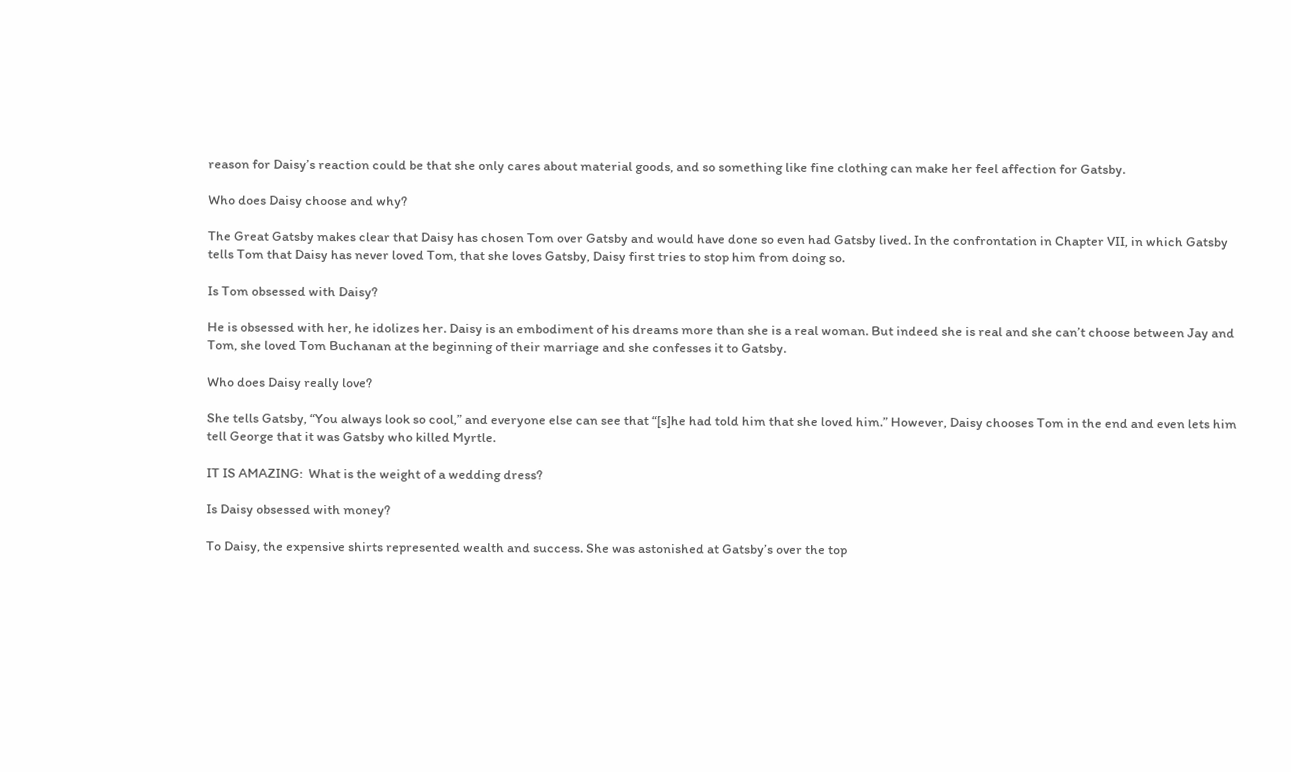reason for Daisy’s reaction could be that she only cares about material goods, and so something like fine clothing can make her feel affection for Gatsby.

Who does Daisy choose and why?

The Great Gatsby makes clear that Daisy has chosen Tom over Gatsby and would have done so even had Gatsby lived. In the confrontation in Chapter VII, in which Gatsby tells Tom that Daisy has never loved Tom, that she loves Gatsby, Daisy first tries to stop him from doing so.

Is Tom obsessed with Daisy?

He is obsessed with her, he idolizes her. Daisy is an embodiment of his dreams more than she is a real woman. But indeed she is real and she can’t choose between Jay and Tom, she loved Tom Buchanan at the beginning of their marriage and she confesses it to Gatsby.

Who does Daisy really love?

She tells Gatsby, “You always look so cool,” and everyone else can see that “[s]he had told him that she loved him.” However, Daisy chooses Tom in the end and even lets him tell George that it was Gatsby who killed Myrtle.

IT IS AMAZING:  What is the weight of a wedding dress?

Is Daisy obsessed with money?

To Daisy, the expensive shirts represented wealth and success. She was astonished at Gatsby’s over the top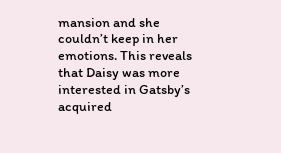mansion and she couldn’t keep in her emotions. This reveals that Daisy was more interested in Gatsby’s acquired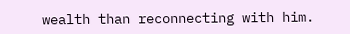wealth than reconnecting with him.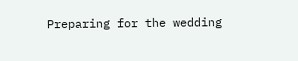Preparing for the wedding